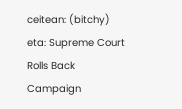ceitean: (bitchy)
eta: Supreme Court Rolls Back Campaign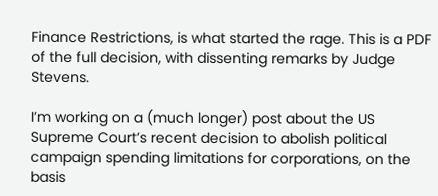Finance Restrictions, is what started the rage. This is a PDF of the full decision, with dissenting remarks by Judge Stevens.

I’m working on a (much longer) post about the US Supreme Court’s recent decision to abolish political campaign spending limitations for corporations, on the basis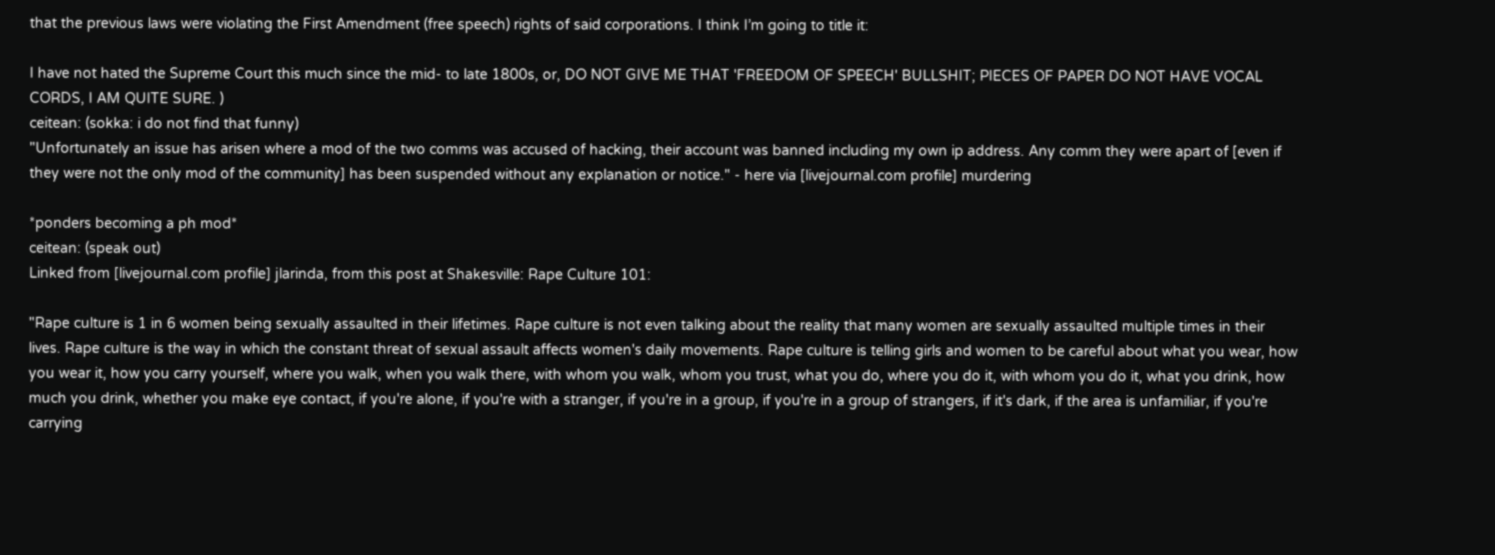that the previous laws were violating the First Amendment (free speech) rights of said corporations. I think I’m going to title it:

I have not hated the Supreme Court this much since the mid- to late 1800s, or, DO NOT GIVE ME THAT 'FREEDOM OF SPEECH' BULLSHIT; PIECES OF PAPER DO NOT HAVE VOCAL CORDS, I AM QUITE SURE. )
ceitean: (sokka: i do not find that funny)
"Unfortunately an issue has arisen where a mod of the two comms was accused of hacking, their account was banned including my own ip address. Any comm they were apart of [even if they were not the only mod of the community] has been suspended without any explanation or notice." - here via [livejournal.com profile] murdering

*ponders becoming a ph mod*
ceitean: (speak out)
Linked from [livejournal.com profile] jlarinda, from this post at Shakesville: Rape Culture 101:

"Rape culture is 1 in 6 women being sexually assaulted in their lifetimes. Rape culture is not even talking about the reality that many women are sexually assaulted multiple times in their lives. Rape culture is the way in which the constant threat of sexual assault affects women's daily movements. Rape culture is telling girls and women to be careful about what you wear, how you wear it, how you carry yourself, where you walk, when you walk there, with whom you walk, whom you trust, what you do, where you do it, with whom you do it, what you drink, how much you drink, whether you make eye contact, if you're alone, if you're with a stranger, if you're in a group, if you're in a group of strangers, if it's dark, if the area is unfamiliar, if you're carrying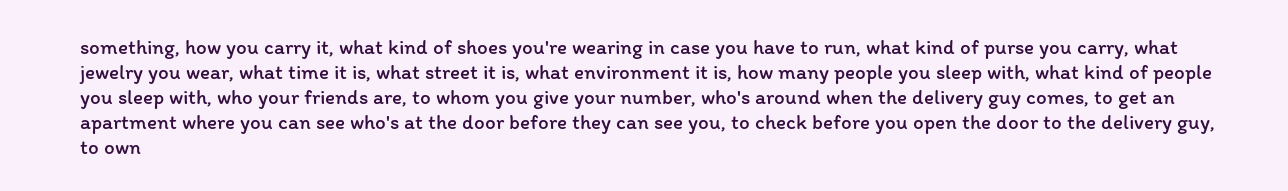something, how you carry it, what kind of shoes you're wearing in case you have to run, what kind of purse you carry, what jewelry you wear, what time it is, what street it is, what environment it is, how many people you sleep with, what kind of people you sleep with, who your friends are, to whom you give your number, who's around when the delivery guy comes, to get an apartment where you can see who's at the door before they can see you, to check before you open the door to the delivery guy, to own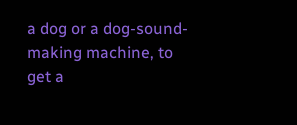a dog or a dog-sound-making machine, to get a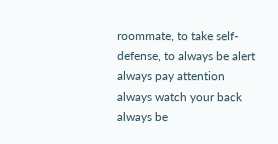roommate, to take self-defense, to always be alert always pay attention always watch your back always be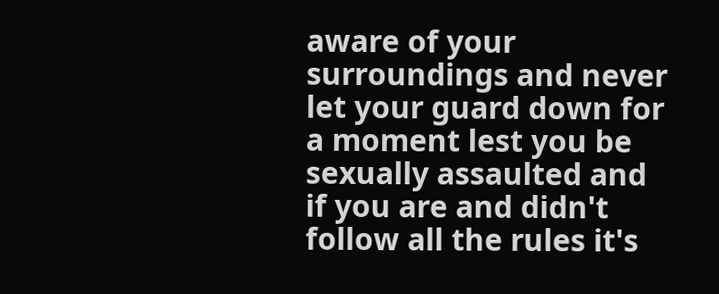aware of your surroundings and never let your guard down for a moment lest you be sexually assaulted and if you are and didn't follow all the rules it's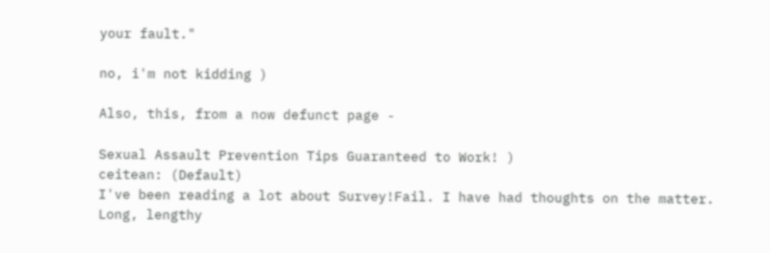your fault."

no, i'm not kidding )

Also, this, from a now defunct page -

Sexual Assault Prevention Tips Guaranteed to Work! )
ceitean: (Default)
I've been reading a lot about Survey!Fail. I have had thoughts on the matter. Long, lengthy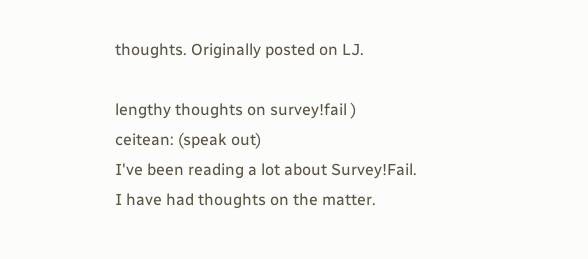thoughts. Originally posted on LJ.

lengthy thoughts on survey!fail )
ceitean: (speak out)
I've been reading a lot about Survey!Fail. I have had thoughts on the matter.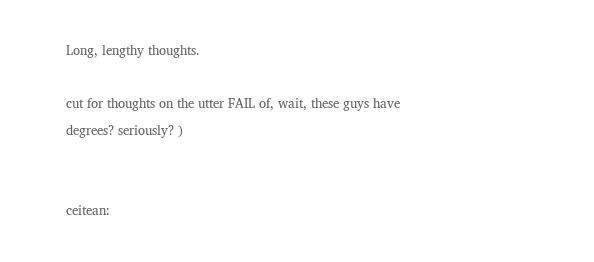Long, lengthy thoughts.

cut for thoughts on the utter FAIL of, wait, these guys have degrees? seriously? )


ceitean: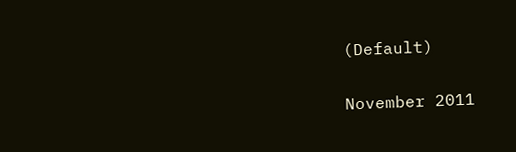(Default)

November 2011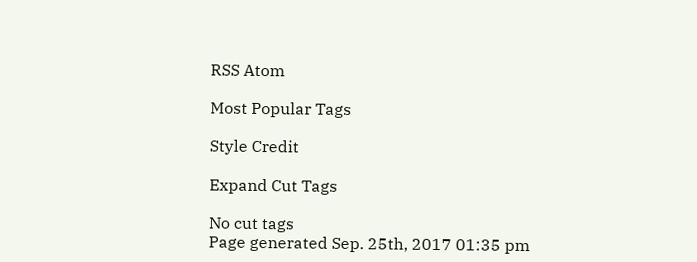RSS Atom

Most Popular Tags

Style Credit

Expand Cut Tags

No cut tags
Page generated Sep. 25th, 2017 01:35 pm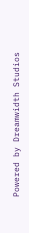Powered by Dreamwidth Studios